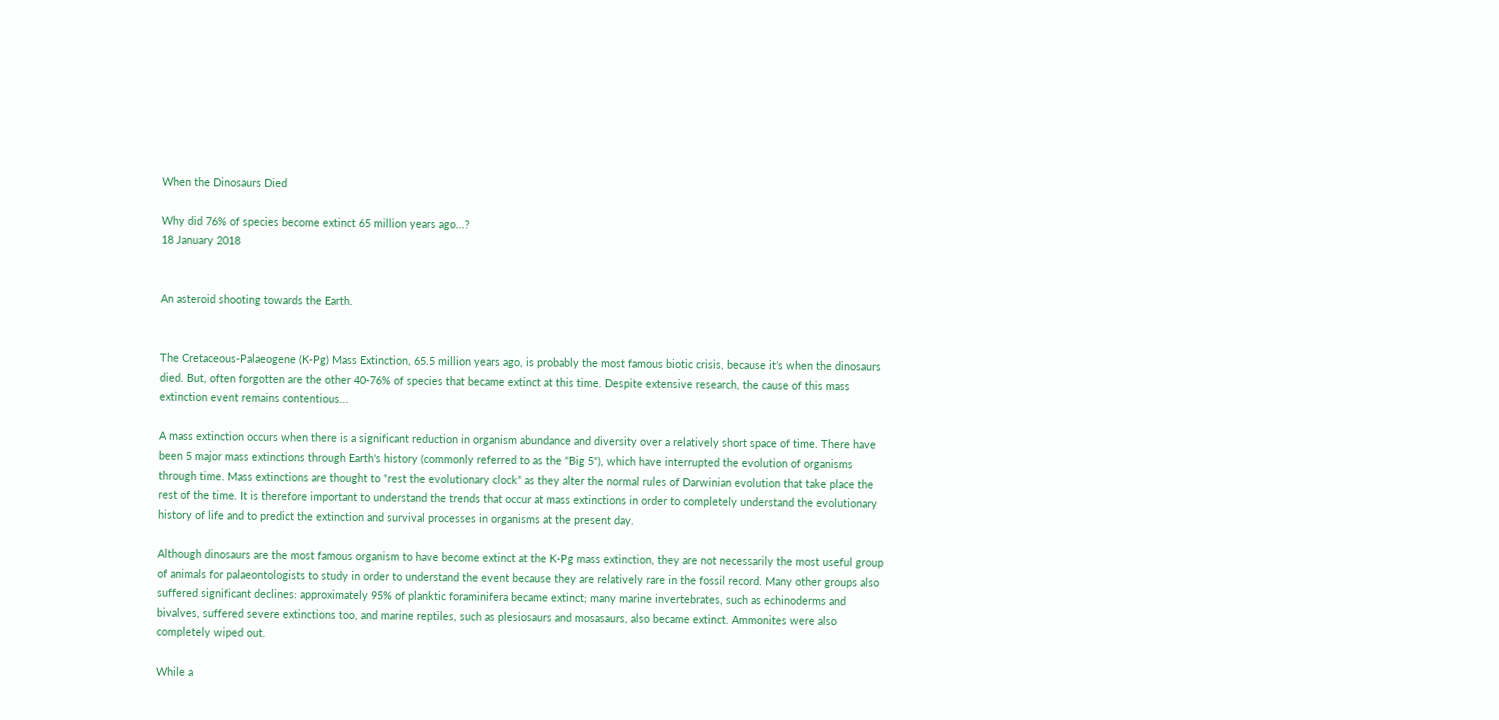When the Dinosaurs Died

Why did 76% of species become extinct 65 million years ago...?
18 January 2018


An asteroid shooting towards the Earth.


The Cretaceous-Palaeogene (K-Pg) Mass Extinction, 65.5 million years ago, is probably the most famous biotic crisis, because it’s when the dinosaurs died. But, often forgotten are the other 40-76% of species that became extinct at this time. Despite extensive research, the cause of this mass extinction event remains contentious...

A mass extinction occurs when there is a significant reduction in organism abundance and diversity over a relatively short space of time. There have been 5 major mass extinctions through Earth's history (commonly referred to as the "Big 5"), which have interrupted the evolution of organisms through time. Mass extinctions are thought to “rest the evolutionary clock” as they alter the normal rules of Darwinian evolution that take place the rest of the time. It is therefore important to understand the trends that occur at mass extinctions in order to completely understand the evolutionary history of life and to predict the extinction and survival processes in organisms at the present day.

Although dinosaurs are the most famous organism to have become extinct at the K-Pg mass extinction, they are not necessarily the most useful group of animals for palaeontologists to study in order to understand the event because they are relatively rare in the fossil record. Many other groups also suffered significant declines: approximately 95% of planktic foraminifera became extinct; many marine invertebrates, such as echinoderms and bivalves, suffered severe extinctions too, and marine reptiles, such as plesiosaurs and mosasaurs, also became extinct. Ammonites were also completely wiped out.

While a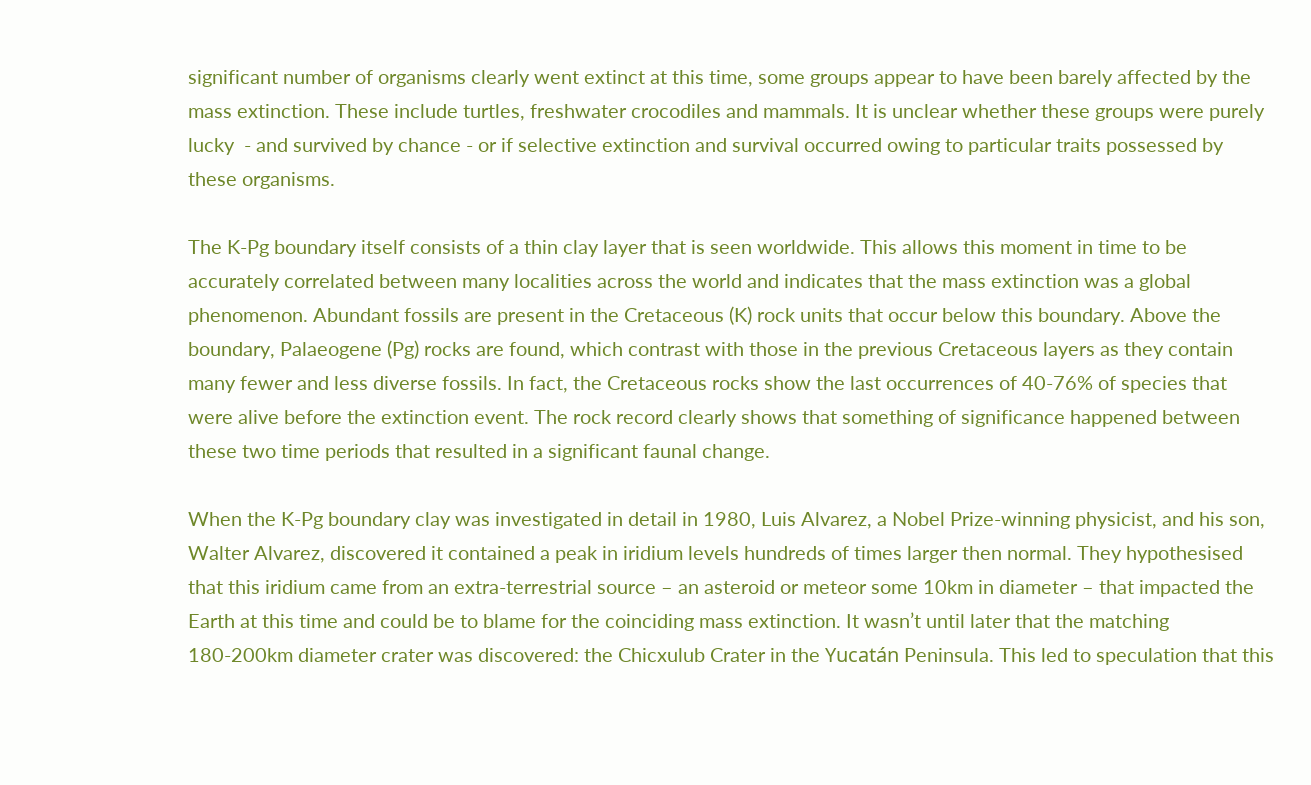significant number of organisms clearly went extinct at this time, some groups appear to have been barely affected by the mass extinction. These include turtles, freshwater crocodiles and mammals. It is unclear whether these groups were purely lucky  - and survived by chance - or if selective extinction and survival occurred owing to particular traits possessed by these organisms.

The K-Pg boundary itself consists of a thin clay layer that is seen worldwide. This allows this moment in time to be accurately correlated between many localities across the world and indicates that the mass extinction was a global phenomenon. Abundant fossils are present in the Cretaceous (K) rock units that occur below this boundary. Above the boundary, Palaeogene (Pg) rocks are found, which contrast with those in the previous Cretaceous layers as they contain many fewer and less diverse fossils. In fact, the Cretaceous rocks show the last occurrences of 40-76% of species that were alive before the extinction event. The rock record clearly shows that something of significance happened between these two time periods that resulted in a significant faunal change.

When the K-Pg boundary clay was investigated in detail in 1980, Luis Alvarez, a Nobel Prize-winning physicist, and his son, Walter Alvarez, discovered it contained a peak in iridium levels hundreds of times larger then normal. They hypothesised that this iridium came from an extra-terrestrial source – an asteroid or meteor some 10km in diameter – that impacted the Earth at this time and could be to blame for the coinciding mass extinction. It wasn’t until later that the matching 180-200km diameter crater was discovered: the Chicxulub Crater in the Yucatán Peninsula. This led to speculation that this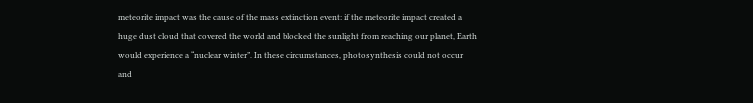meteorite impact was the cause of the mass extinction event: if the meteorite impact created a huge dust cloud that covered the world and blocked the sunlight from reaching our planet, Earth would experience a “nuclear winter”. In these circumstances, photosynthesis could not occur and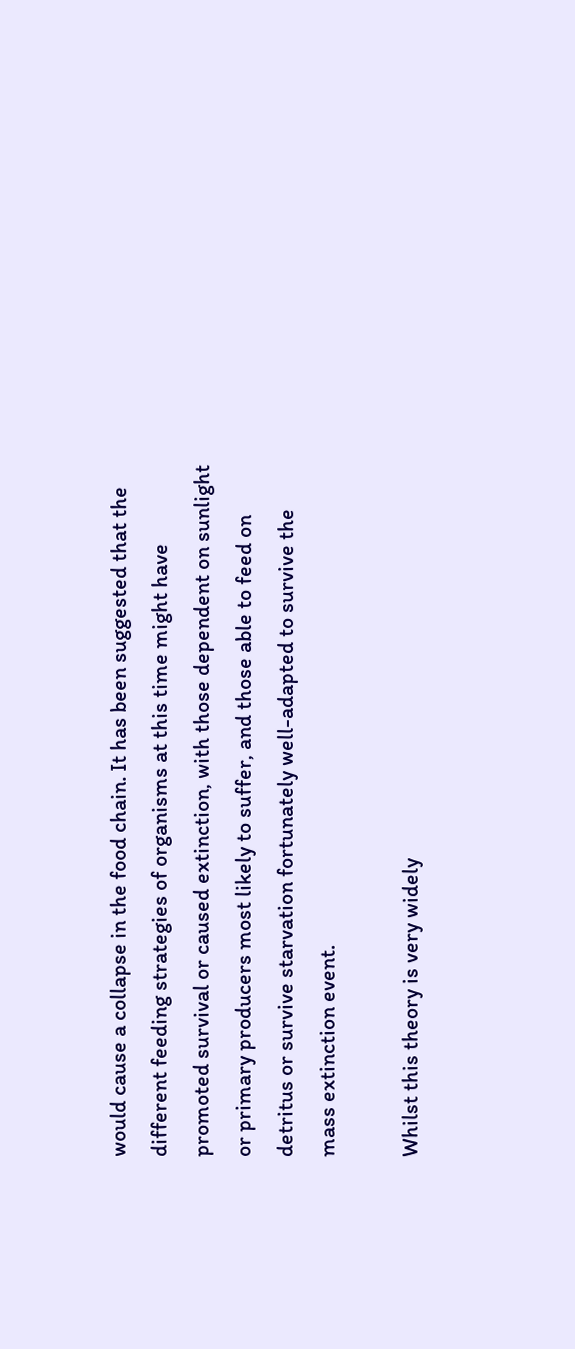would cause a collapse in the food chain. It has been suggested that the different feeding strategies of organisms at this time might have promoted survival or caused extinction, with those dependent on sunlight or primary producers most likely to suffer, and those able to feed on detritus or survive starvation fortunately well-adapted to survive the mass extinction event.

Whilst this theory is very widely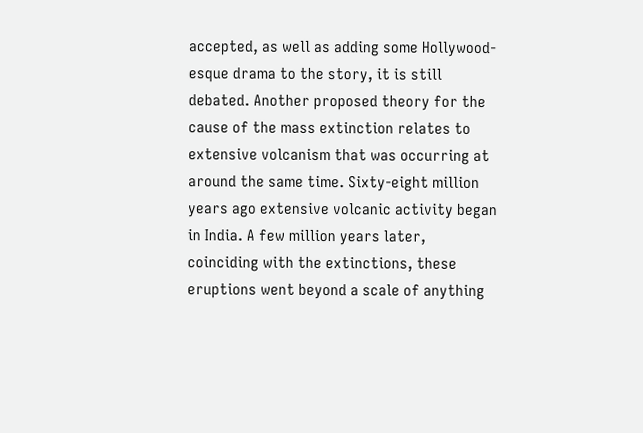accepted, as well as adding some Hollywood-esque drama to the story, it is still debated. Another proposed theory for the cause of the mass extinction relates to extensive volcanism that was occurring at around the same time. Sixty-eight million years ago extensive volcanic activity began in India. A few million years later, coinciding with the extinctions, these eruptions went beyond a scale of anything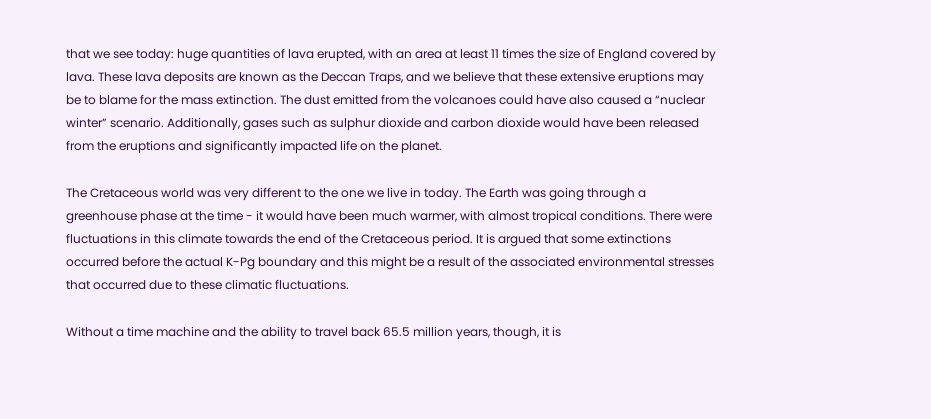that we see today: huge quantities of lava erupted, with an area at least 11 times the size of England covered by lava. These lava deposits are known as the Deccan Traps, and we believe that these extensive eruptions may be to blame for the mass extinction. The dust emitted from the volcanoes could have also caused a “nuclear winter” scenario. Additionally, gases such as sulphur dioxide and carbon dioxide would have been released from the eruptions and significantly impacted life on the planet.

The Cretaceous world was very different to the one we live in today. The Earth was going through a greenhouse phase at the time - it would have been much warmer, with almost tropical conditions. There were fluctuations in this climate towards the end of the Cretaceous period. It is argued that some extinctions occurred before the actual K-Pg boundary and this might be a result of the associated environmental stresses that occurred due to these climatic fluctuations.

Without a time machine and the ability to travel back 65.5 million years, though, it is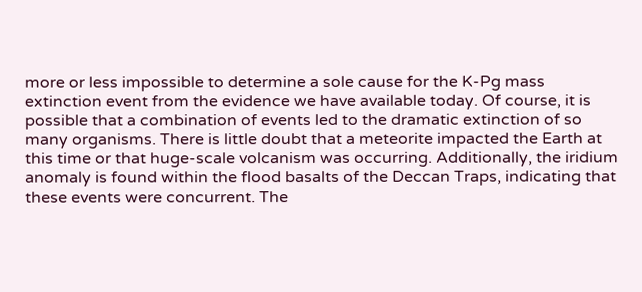more or less impossible to determine a sole cause for the K-Pg mass extinction event from the evidence we have available today. Of course, it is possible that a combination of events led to the dramatic extinction of so many organisms. There is little doubt that a meteorite impacted the Earth at this time or that huge-scale volcanism was occurring. Additionally, the iridium anomaly is found within the flood basalts of the Deccan Traps, indicating that these events were concurrent. The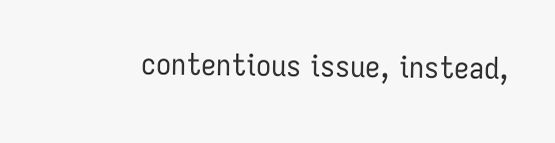contentious issue, instead,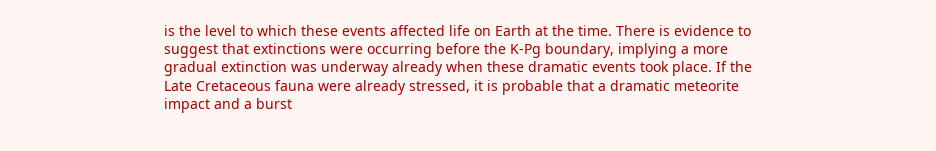is the level to which these events affected life on Earth at the time. There is evidence to suggest that extinctions were occurring before the K-Pg boundary, implying a more gradual extinction was underway already when these dramatic events took place. If the Late Cretaceous fauna were already stressed, it is probable that a dramatic meteorite impact and a burst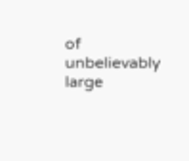of unbelievably large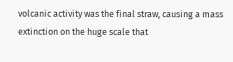volcanic activity was the final straw, causing a mass extinction on the huge scale that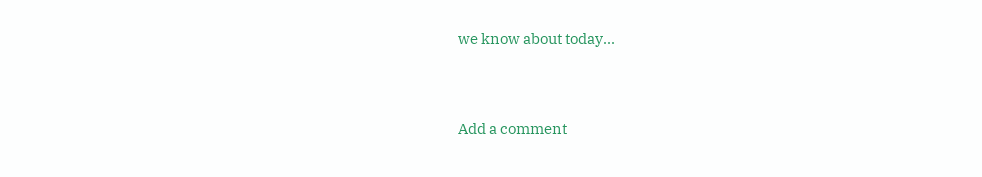we know about today...


Add a comment